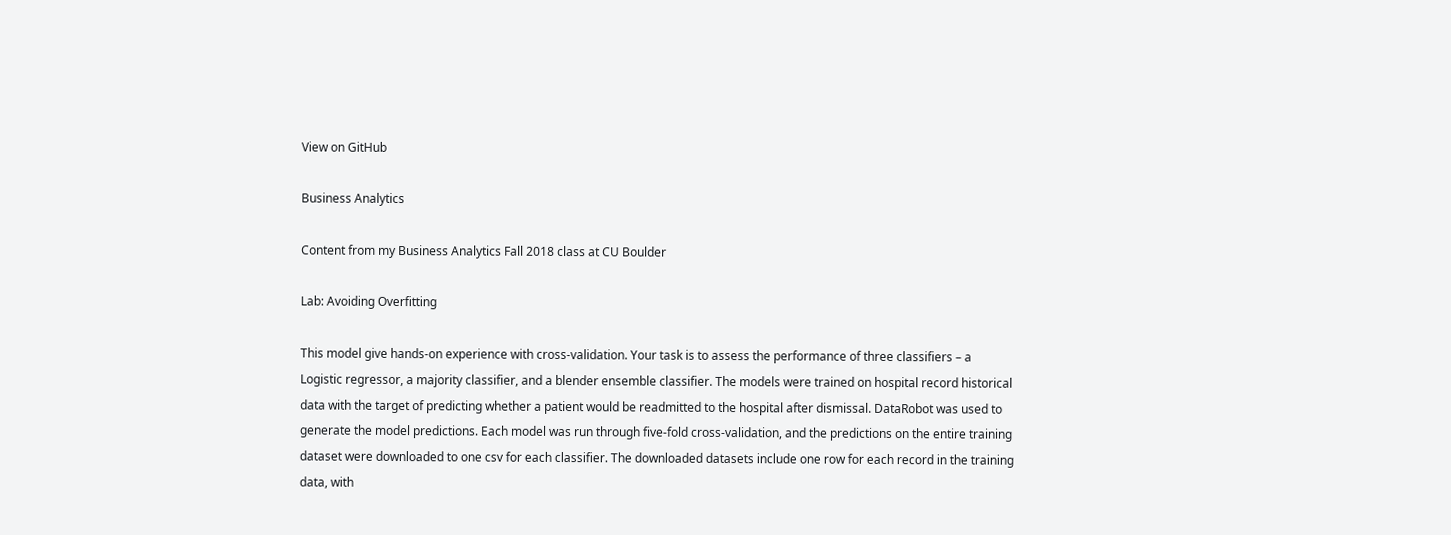View on GitHub

Business Analytics

Content from my Business Analytics Fall 2018 class at CU Boulder

Lab: Avoiding Overfitting

This model give hands-on experience with cross-validation. Your task is to assess the performance of three classifiers – a Logistic regressor, a majority classifier, and a blender ensemble classifier. The models were trained on hospital record historical data with the target of predicting whether a patient would be readmitted to the hospital after dismissal. DataRobot was used to generate the model predictions. Each model was run through five-fold cross-validation, and the predictions on the entire training dataset were downloaded to one csv for each classifier. The downloaded datasets include one row for each record in the training data, with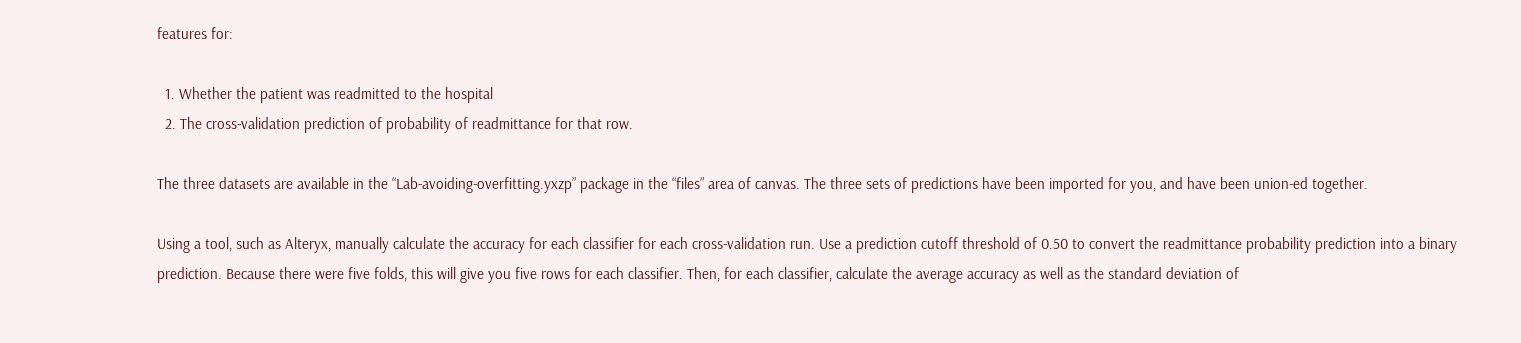features for:

  1. Whether the patient was readmitted to the hospital
  2. The cross-validation prediction of probability of readmittance for that row.

The three datasets are available in the “Lab-avoiding-overfitting.yxzp” package in the “files” area of canvas. The three sets of predictions have been imported for you, and have been union-ed together.

Using a tool, such as Alteryx, manually calculate the accuracy for each classifier for each cross-validation run. Use a prediction cutoff threshold of 0.50 to convert the readmittance probability prediction into a binary prediction. Because there were five folds, this will give you five rows for each classifier. Then, for each classifier, calculate the average accuracy as well as the standard deviation of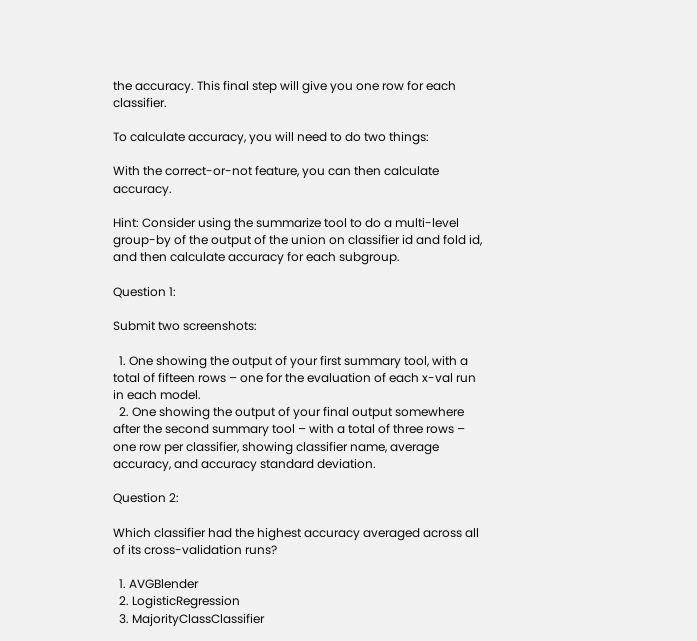the accuracy. This final step will give you one row for each classifier.

To calculate accuracy, you will need to do two things:

With the correct-or-not feature, you can then calculate accuracy.

Hint: Consider using the summarize tool to do a multi-level group-by of the output of the union on classifier id and fold id, and then calculate accuracy for each subgroup.

Question 1:

Submit two screenshots:

  1. One showing the output of your first summary tool, with a total of fifteen rows – one for the evaluation of each x-val run in each model.
  2. One showing the output of your final output somewhere after the second summary tool – with a total of three rows – one row per classifier, showing classifier name, average accuracy, and accuracy standard deviation.

Question 2:

Which classifier had the highest accuracy averaged across all of its cross-validation runs?

  1. AVGBlender
  2. LogisticRegression
  3. MajorityClassClassifier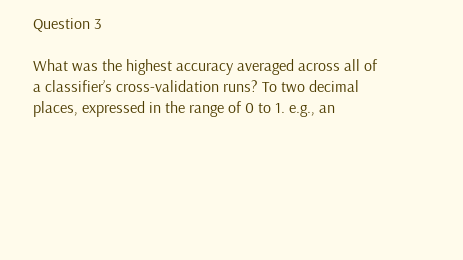Question 3

What was the highest accuracy averaged across all of a classifier’s cross-validation runs? To two decimal places, expressed in the range of 0 to 1. e.g., an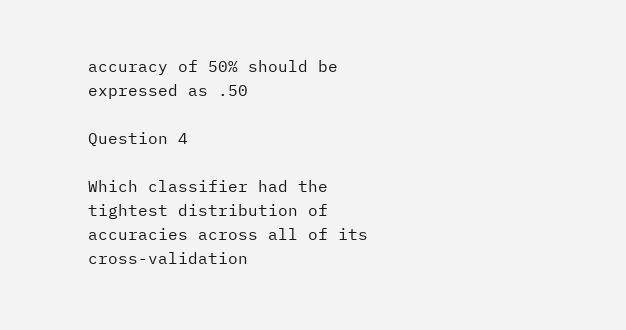accuracy of 50% should be expressed as .50

Question 4

Which classifier had the tightest distribution of accuracies across all of its cross-validation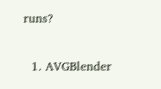runs?

  1. AVGBlender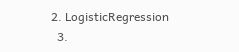2. LogisticRegression
  3.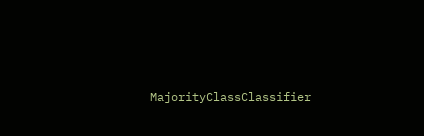MajorityClassClassifier